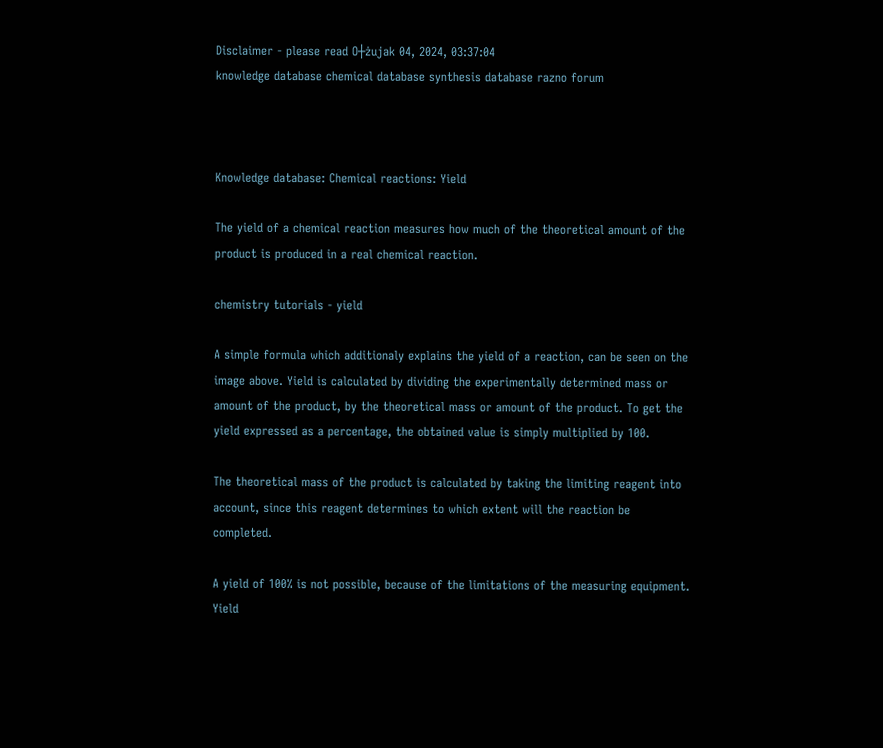Disclaimer - please read O┼żujak 04, 2024, 03:37:04
knowledge database chemical database synthesis database razno forum



Knowledge database: Chemical reactions: Yield

The yield of a chemical reaction measures how much of the theoretical amount of the product is produced in a real chemical reaction.

chemistry tutorials - yield

A simple formula which additionaly explains the yield of a reaction, can be seen on the image above. Yield is calculated by dividing the experimentally determined mass or amount of the product, by the theoretical mass or amount of the product. To get the yield expressed as a percentage, the obtained value is simply multiplied by 100.

The theoretical mass of the product is calculated by taking the limiting reagent into account, since this reagent determines to which extent will the reaction be completed.

A yield of 100% is not possible, because of the limitations of the measuring equipment. Yield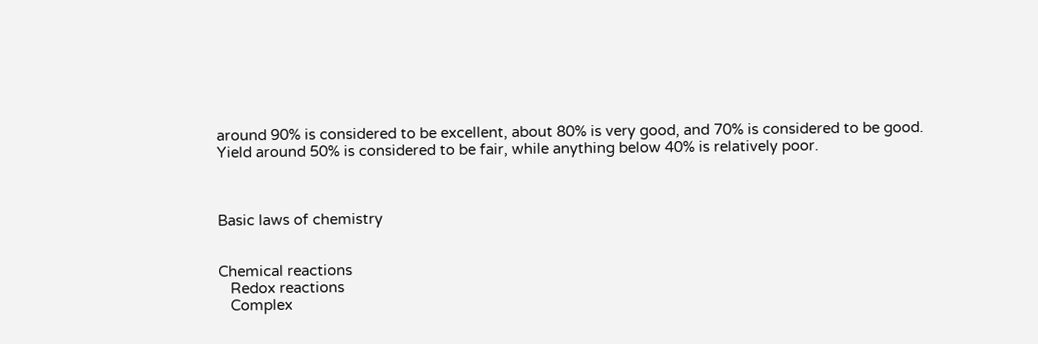around 90% is considered to be excellent, about 80% is very good, and 70% is considered to be good. Yield around 50% is considered to be fair, while anything below 40% is relatively poor.



Basic laws of chemistry


Chemical reactions
   Redox reactions
   Complex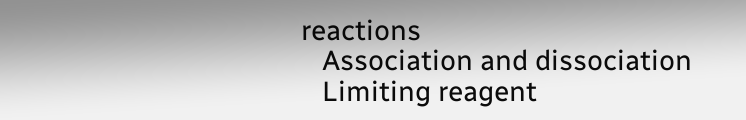reactions
   Association and dissociation
   Limiting reagent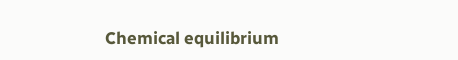Chemical equilibrium